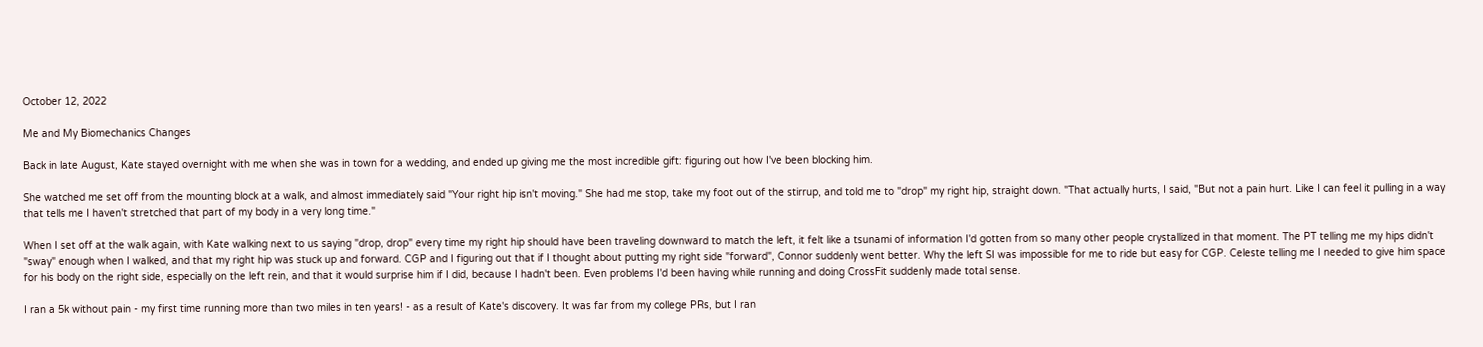October 12, 2022

Me and My Biomechanics Changes

Back in late August, Kate stayed overnight with me when she was in town for a wedding, and ended up giving me the most incredible gift: figuring out how I've been blocking him.

She watched me set off from the mounting block at a walk, and almost immediately said "Your right hip isn't moving." She had me stop, take my foot out of the stirrup, and told me to "drop" my right hip, straight down. "That actually hurts, I said, "But not a pain hurt. Like I can feel it pulling in a way that tells me I haven't stretched that part of my body in a very long time."

When I set off at the walk again, with Kate walking next to us saying "drop, drop" every time my right hip should have been traveling downward to match the left, it felt like a tsunami of information I'd gotten from so many other people crystallized in that moment. The PT telling me my hips didn't "sway" enough when I walked, and that my right hip was stuck up and forward. CGP and I figuring out that if I thought about putting my right side "forward", Connor suddenly went better. Why the left SI was impossible for me to ride but easy for CGP. Celeste telling me I needed to give him space for his body on the right side, especially on the left rein, and that it would surprise him if I did, because I hadn't been. Even problems I'd been having while running and doing CrossFit suddenly made total sense.

I ran a 5k without pain - my first time running more than two miles in ten years! - as a result of Kate's discovery. It was far from my college PRs, but I ran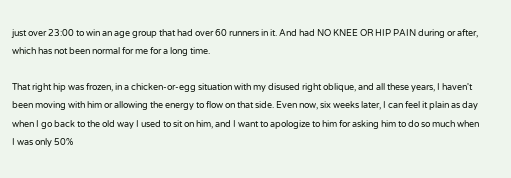just over 23:00 to win an age group that had over 60 runners in it. And had NO KNEE OR HIP PAIN during or after, which has not been normal for me for a long time.

That right hip was frozen, in a chicken-or-egg situation with my disused right oblique, and all these years, I haven't been moving with him or allowing the energy to flow on that side. Even now, six weeks later, I can feel it plain as day when I go back to the old way I used to sit on him, and I want to apologize to him for asking him to do so much when I was only 50%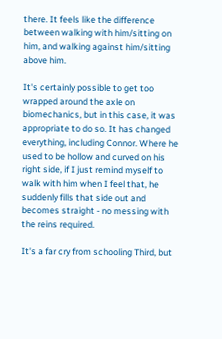there. It feels like the difference between walking with him/sitting on him, and walking against him/sitting above him.

It's certainly possible to get too wrapped around the axle on biomechanics, but in this case, it was appropriate to do so. It has changed everything, including Connor. Where he used to be hollow and curved on his right side, if I just remind myself to walk with him when I feel that, he suddenly fills that side out and becomes straight - no messing with the reins required.

It's a far cry from schooling Third, but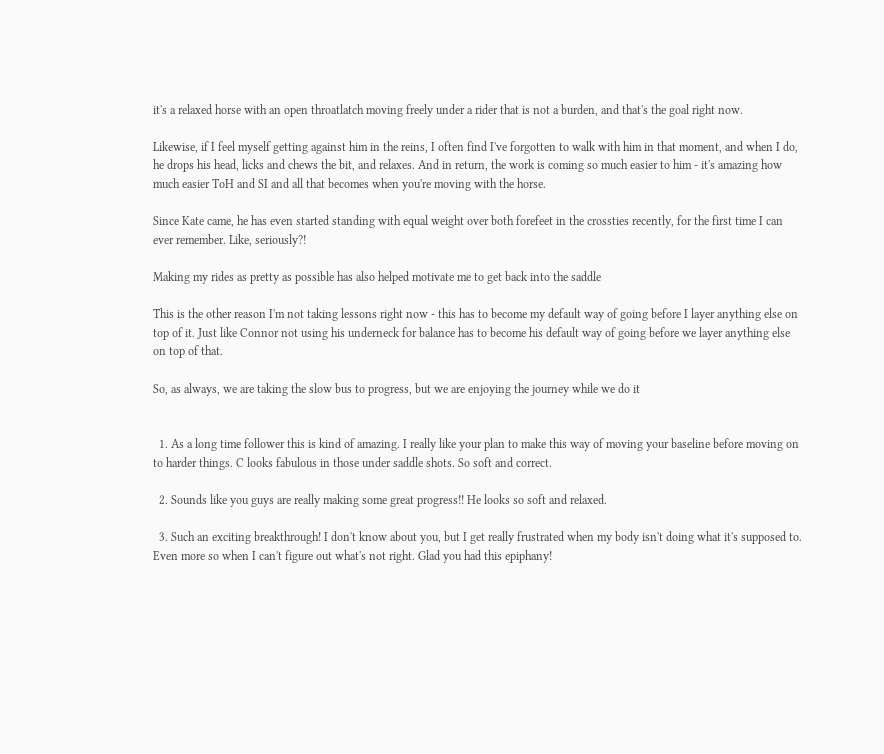it's a relaxed horse with an open throatlatch moving freely under a rider that is not a burden, and that's the goal right now.

Likewise, if I feel myself getting against him in the reins, I often find I've forgotten to walk with him in that moment, and when I do, he drops his head, licks and chews the bit, and relaxes. And in return, the work is coming so much easier to him - it's amazing how much easier ToH and SI and all that becomes when you're moving with the horse.

Since Kate came, he has even started standing with equal weight over both forefeet in the crossties recently, for the first time I can ever remember. Like, seriously?!

Making my rides as pretty as possible has also helped motivate me to get back into the saddle

This is the other reason I'm not taking lessons right now - this has to become my default way of going before I layer anything else on top of it. Just like Connor not using his underneck for balance has to become his default way of going before we layer anything else on top of that.

So, as always, we are taking the slow bus to progress, but we are enjoying the journey while we do it


  1. As a long time follower this is kind of amazing. I really like your plan to make this way of moving your baseline before moving on to harder things. C looks fabulous in those under saddle shots. So soft and correct.

  2. Sounds like you guys are really making some great progress!! He looks so soft and relaxed.

  3. Such an exciting breakthrough! I don't know about you, but I get really frustrated when my body isn't doing what it's supposed to. Even more so when I can't figure out what's not right. Glad you had this epiphany!